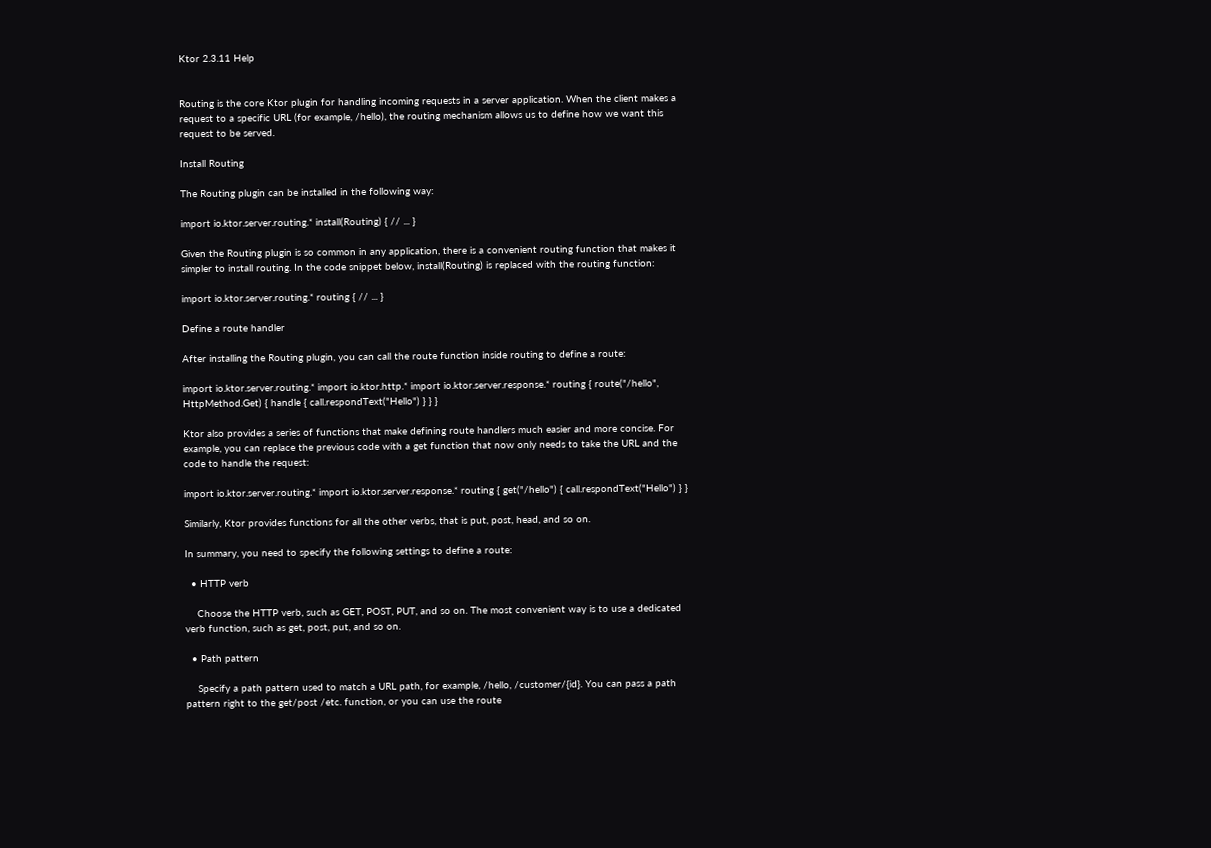Ktor 2.3.11 Help


Routing is the core Ktor plugin for handling incoming requests in a server application. When the client makes a request to a specific URL (for example, /hello), the routing mechanism allows us to define how we want this request to be served.

Install Routing

The Routing plugin can be installed in the following way:

import io.ktor.server.routing.* install(Routing) { // ... }

Given the Routing plugin is so common in any application, there is a convenient routing function that makes it simpler to install routing. In the code snippet below, install(Routing) is replaced with the routing function:

import io.ktor.server.routing.* routing { // ... }

Define a route handler

After installing the Routing plugin, you can call the route function inside routing to define a route:

import io.ktor.server.routing.* import io.ktor.http.* import io.ktor.server.response.* routing { route("/hello", HttpMethod.Get) { handle { call.respondText("Hello") } } }

Ktor also provides a series of functions that make defining route handlers much easier and more concise. For example, you can replace the previous code with a get function that now only needs to take the URL and the code to handle the request:

import io.ktor.server.routing.* import io.ktor.server.response.* routing { get("/hello") { call.respondText("Hello") } }

Similarly, Ktor provides functions for all the other verbs, that is put, post, head, and so on.

In summary, you need to specify the following settings to define a route:

  • HTTP verb

    Choose the HTTP verb, such as GET, POST, PUT, and so on. The most convenient way is to use a dedicated verb function, such as get, post, put, and so on.

  • Path pattern

    Specify a path pattern used to match a URL path, for example, /hello, /customer/{id}. You can pass a path pattern right to the get/post /etc. function, or you can use the route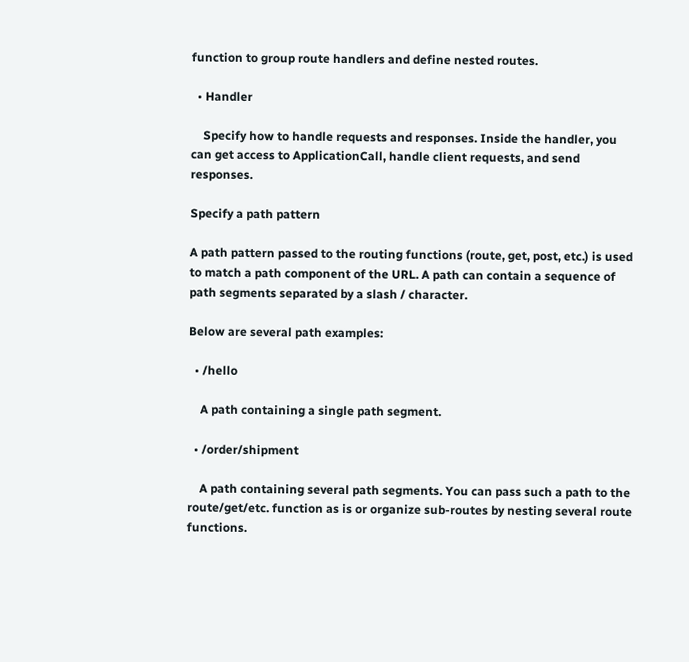function to group route handlers and define nested routes.

  • Handler

    Specify how to handle requests and responses. Inside the handler, you can get access to ApplicationCall, handle client requests, and send responses.

Specify a path pattern

A path pattern passed to the routing functions (route, get, post, etc.) is used to match a path component of the URL. A path can contain a sequence of path segments separated by a slash / character.

Below are several path examples:

  • /hello

    A path containing a single path segment.

  • /order/shipment

    A path containing several path segments. You can pass such a path to the route/get/etc. function as is or organize sub-routes by nesting several route functions.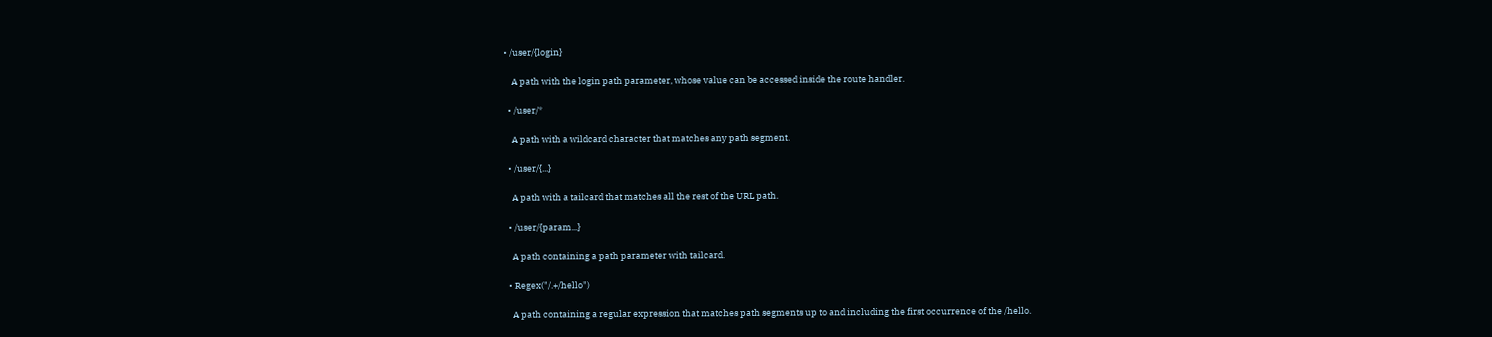• /user/{login}

    A path with the login path parameter, whose value can be accessed inside the route handler.

  • /user/*

    A path with a wildcard character that matches any path segment.

  • /user/{...}

    A path with a tailcard that matches all the rest of the URL path.

  • /user/{param...}

    A path containing a path parameter with tailcard.

  • Regex("/.+/hello")

    A path containing a regular expression that matches path segments up to and including the first occurrence of the /hello.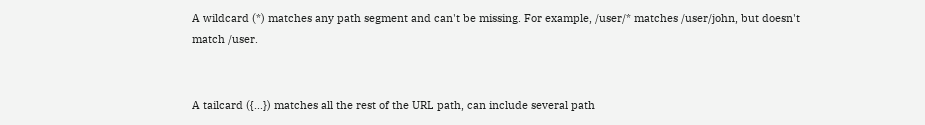A wildcard (*) matches any path segment and can't be missing. For example, /user/* matches /user/john, but doesn't match /user.


A tailcard ({...}) matches all the rest of the URL path, can include several path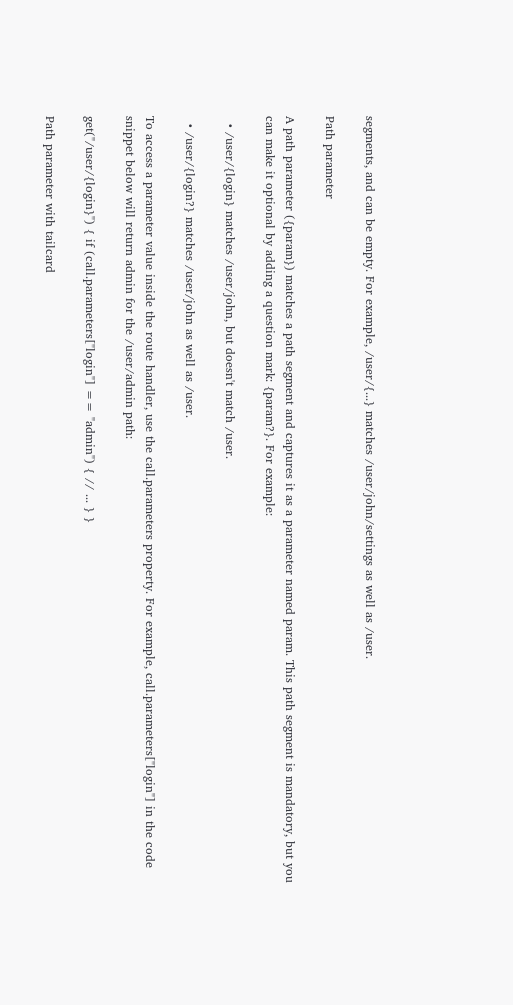segments, and can be empty. For example, /user/{...} matches /user/john/settings as well as /user.

Path parameter

A path parameter ({param}) matches a path segment and captures it as a parameter named param. This path segment is mandatory, but you can make it optional by adding a question mark: {param?}. For example:

  • /user/{login} matches /user/john, but doesn't match /user.

  • /user/{login?} matches /user/john as well as /user.

To access a parameter value inside the route handler, use the call.parameters property. For example, call.parameters["login"] in the code snippet below will return admin for the /user/admin path:

get("/user/{login}") { if (call.parameters["login"] == "admin") { // ... } }

Path parameter with tailcard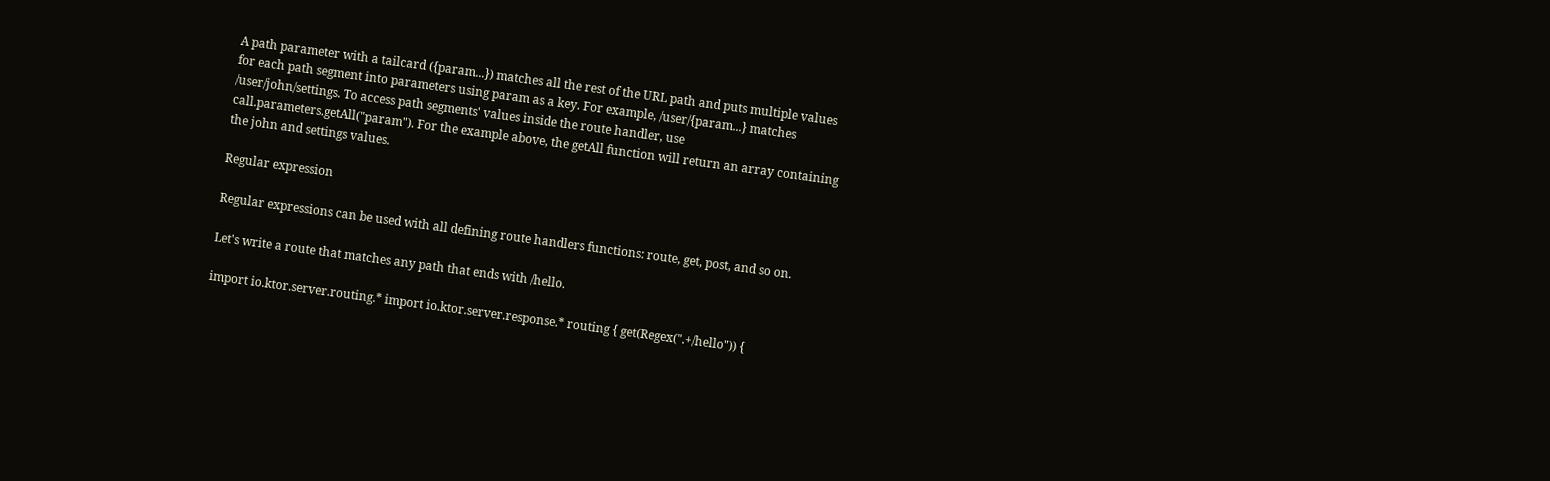A path parameter with a tailcard ({param...}) matches all the rest of the URL path and puts multiple values for each path segment into parameters using param as a key. For example, /user/{param...} matches /user/john/settings. To access path segments' values inside the route handler, use call.parameters.getAll("param"). For the example above, the getAll function will return an array containing the john and settings values.

Regular expression

Regular expressions can be used with all defining route handlers functions: route, get, post, and so on.

Let's write a route that matches any path that ends with /hello.

import io.ktor.server.routing.* import io.ktor.server.response.* routing { get(Regex(".+/hello")) {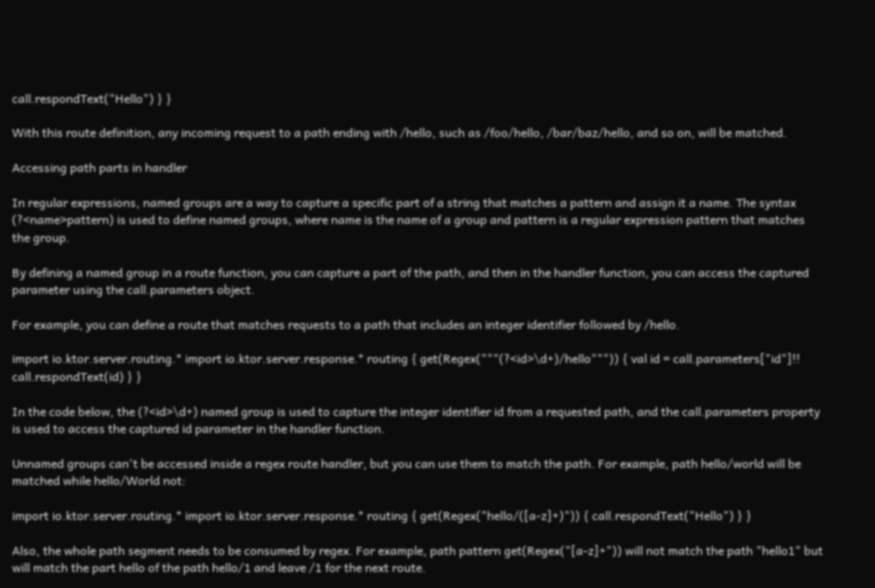call.respondText("Hello") } }

With this route definition, any incoming request to a path ending with /hello, such as /foo/hello, /bar/baz/hello, and so on, will be matched.

Accessing path parts in handler

In regular expressions, named groups are a way to capture a specific part of a string that matches a pattern and assign it a name. The syntax (?<name>pattern) is used to define named groups, where name is the name of a group and pattern is a regular expression pattern that matches the group.

By defining a named group in a route function, you can capture a part of the path, and then in the handler function, you can access the captured parameter using the call.parameters object.

For example, you can define a route that matches requests to a path that includes an integer identifier followed by /hello.

import io.ktor.server.routing.* import io.ktor.server.response.* routing { get(Regex("""(?<id>\d+)/hello""")) { val id = call.parameters["id"]!! call.respondText(id) } }

In the code below, the (?<id>\d+) named group is used to capture the integer identifier id from a requested path, and the call.parameters property is used to access the captured id parameter in the handler function.

Unnamed groups can't be accessed inside a regex route handler, but you can use them to match the path. For example, path hello/world will be matched while hello/World not:

import io.ktor.server.routing.* import io.ktor.server.response.* routing { get(Regex("hello/([a-z]+)")) { call.respondText("Hello") } }

Also, the whole path segment needs to be consumed by regex. For example, path pattern get(Regex("[a-z]+")) will not match the path "hello1" but will match the part hello of the path hello/1 and leave /1 for the next route.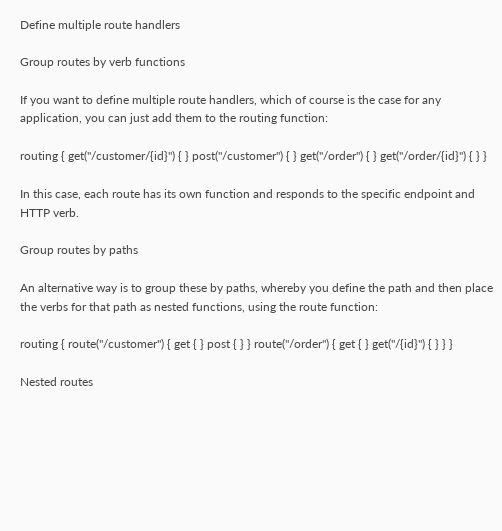Define multiple route handlers

Group routes by verb functions

If you want to define multiple route handlers, which of course is the case for any application, you can just add them to the routing function:

routing { get("/customer/{id}") { } post("/customer") { } get("/order") { } get("/order/{id}") { } }

In this case, each route has its own function and responds to the specific endpoint and HTTP verb.

Group routes by paths

An alternative way is to group these by paths, whereby you define the path and then place the verbs for that path as nested functions, using the route function:

routing { route("/customer") { get { } post { } } route("/order") { get { } get("/{id}") { } } }

Nested routes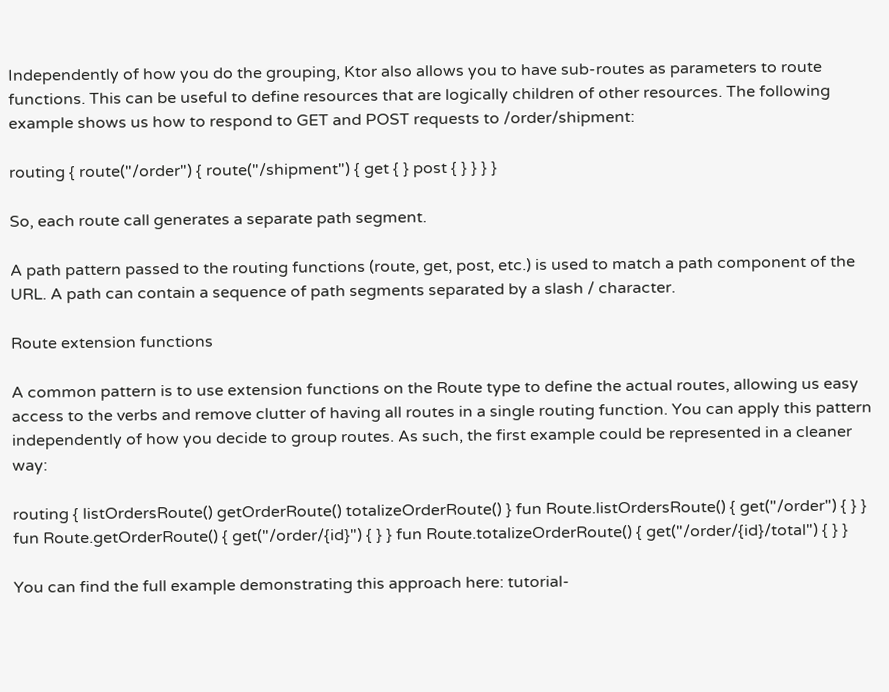Independently of how you do the grouping, Ktor also allows you to have sub-routes as parameters to route functions. This can be useful to define resources that are logically children of other resources. The following example shows us how to respond to GET and POST requests to /order/shipment:

routing { route("/order") { route("/shipment") { get { } post { } } } }

So, each route call generates a separate path segment.

A path pattern passed to the routing functions (route, get, post, etc.) is used to match a path component of the URL. A path can contain a sequence of path segments separated by a slash / character.

Route extension functions

A common pattern is to use extension functions on the Route type to define the actual routes, allowing us easy access to the verbs and remove clutter of having all routes in a single routing function. You can apply this pattern independently of how you decide to group routes. As such, the first example could be represented in a cleaner way:

routing { listOrdersRoute() getOrderRoute() totalizeOrderRoute() } fun Route.listOrdersRoute() { get("/order") { } } fun Route.getOrderRoute() { get("/order/{id}") { } } fun Route.totalizeOrderRoute() { get("/order/{id}/total") { } }

You can find the full example demonstrating this approach here: tutorial-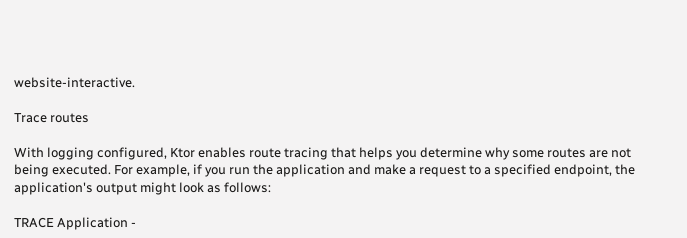website-interactive.

Trace routes

With logging configured, Ktor enables route tracing that helps you determine why some routes are not being executed. For example, if you run the application and make a request to a specified endpoint, the application's output might look as follows:

TRACE Application -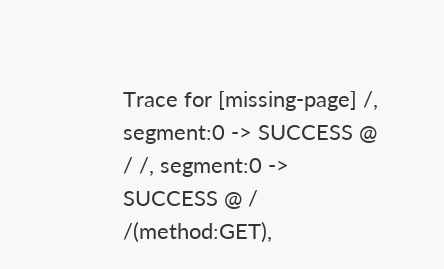Trace for [missing-page] /, segment:0 -> SUCCESS @ / /, segment:0 -> SUCCESS @ / /(method:GET),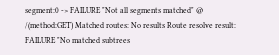segment:0 -> FAILURE "Not all segments matched" @ /(method:GET) Matched routes: No results Route resolve result: FAILURE "No matched subtrees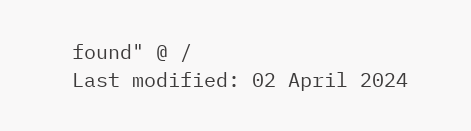found" @ /
Last modified: 02 April 2024